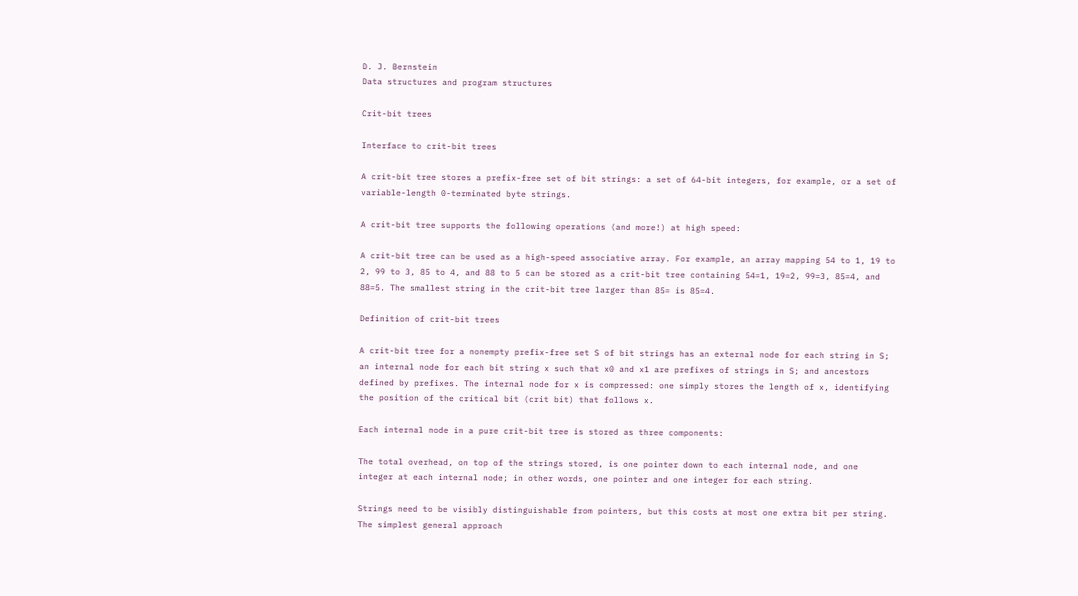D. J. Bernstein
Data structures and program structures

Crit-bit trees

Interface to crit-bit trees

A crit-bit tree stores a prefix-free set of bit strings: a set of 64-bit integers, for example, or a set of variable-length 0-terminated byte strings.

A crit-bit tree supports the following operations (and more!) at high speed:

A crit-bit tree can be used as a high-speed associative array. For example, an array mapping 54 to 1, 19 to 2, 99 to 3, 85 to 4, and 88 to 5 can be stored as a crit-bit tree containing 54=1, 19=2, 99=3, 85=4, and 88=5. The smallest string in the crit-bit tree larger than 85= is 85=4.

Definition of crit-bit trees

A crit-bit tree for a nonempty prefix-free set S of bit strings has an external node for each string in S; an internal node for each bit string x such that x0 and x1 are prefixes of strings in S; and ancestors defined by prefixes. The internal node for x is compressed: one simply stores the length of x, identifying the position of the critical bit (crit bit) that follows x.

Each internal node in a pure crit-bit tree is stored as three components:

The total overhead, on top of the strings stored, is one pointer down to each internal node, and one integer at each internal node; in other words, one pointer and one integer for each string.

Strings need to be visibly distinguishable from pointers, but this costs at most one extra bit per string. The simplest general approach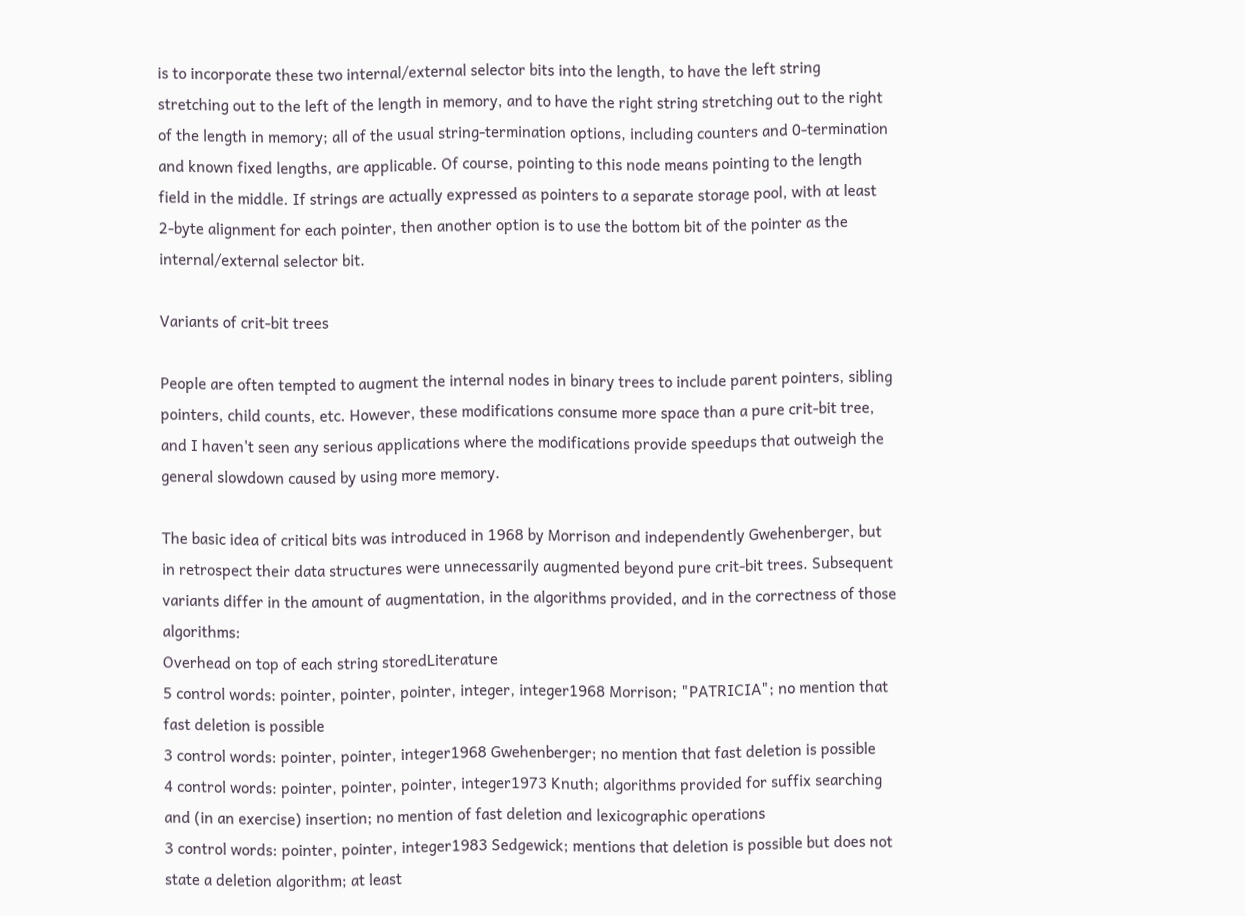is to incorporate these two internal/external selector bits into the length, to have the left string stretching out to the left of the length in memory, and to have the right string stretching out to the right of the length in memory; all of the usual string-termination options, including counters and 0-termination and known fixed lengths, are applicable. Of course, pointing to this node means pointing to the length field in the middle. If strings are actually expressed as pointers to a separate storage pool, with at least 2-byte alignment for each pointer, then another option is to use the bottom bit of the pointer as the internal/external selector bit.

Variants of crit-bit trees

People are often tempted to augment the internal nodes in binary trees to include parent pointers, sibling pointers, child counts, etc. However, these modifications consume more space than a pure crit-bit tree, and I haven't seen any serious applications where the modifications provide speedups that outweigh the general slowdown caused by using more memory.

The basic idea of critical bits was introduced in 1968 by Morrison and independently Gwehenberger, but in retrospect their data structures were unnecessarily augmented beyond pure crit-bit trees. Subsequent variants differ in the amount of augmentation, in the algorithms provided, and in the correctness of those algorithms:
Overhead on top of each string storedLiterature
5 control words: pointer, pointer, pointer, integer, integer1968 Morrison; "PATRICIA"; no mention that fast deletion is possible
3 control words: pointer, pointer, integer1968 Gwehenberger; no mention that fast deletion is possible
4 control words: pointer, pointer, pointer, integer1973 Knuth; algorithms provided for suffix searching and (in an exercise) insertion; no mention of fast deletion and lexicographic operations
3 control words: pointer, pointer, integer1983 Sedgewick; mentions that deletion is possible but does not state a deletion algorithm; at least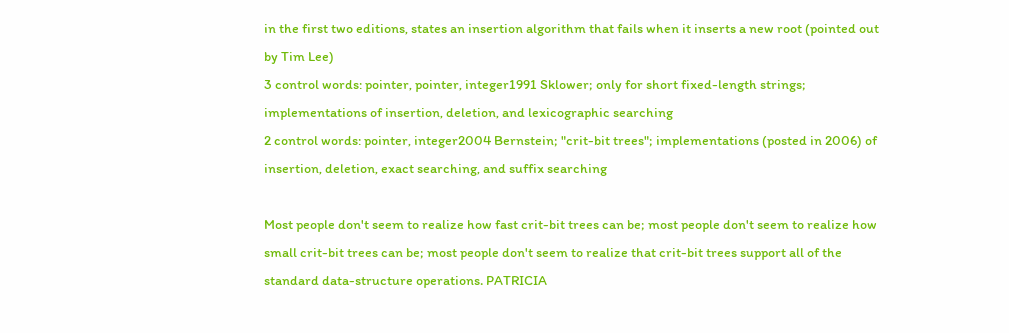in the first two editions, states an insertion algorithm that fails when it inserts a new root (pointed out by Tim Lee)
3 control words: pointer, pointer, integer1991 Sklower; only for short fixed-length strings; implementations of insertion, deletion, and lexicographic searching
2 control words: pointer, integer2004 Bernstein; "crit-bit trees"; implementations (posted in 2006) of insertion, deletion, exact searching, and suffix searching

Most people don't seem to realize how fast crit-bit trees can be; most people don't seem to realize how small crit-bit trees can be; most people don't seem to realize that crit-bit trees support all of the standard data-structure operations. PATRICIA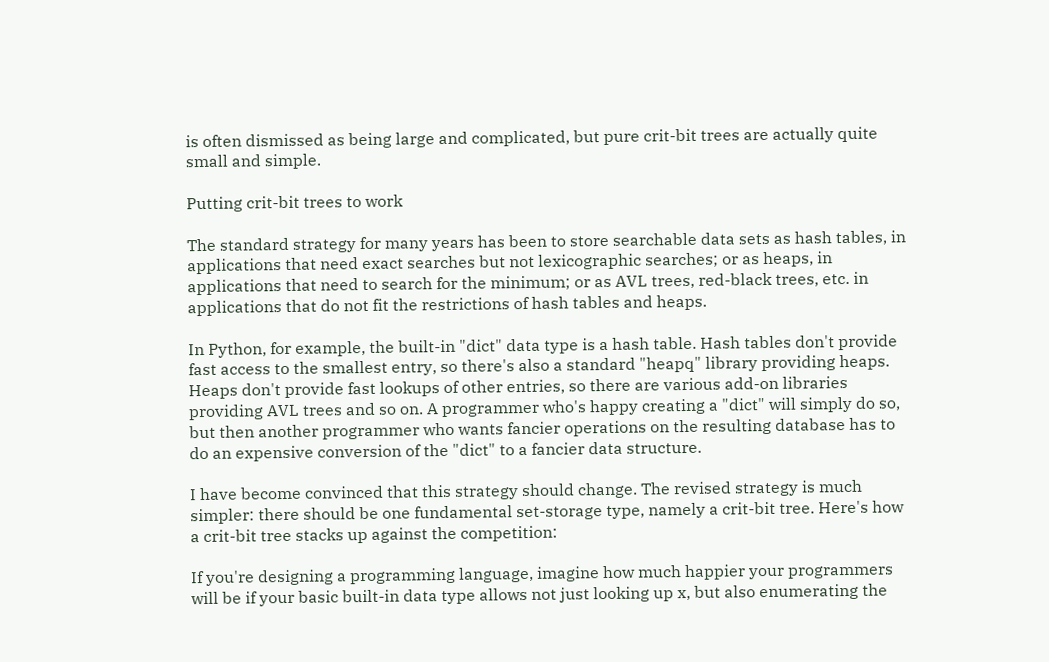is often dismissed as being large and complicated, but pure crit-bit trees are actually quite small and simple.

Putting crit-bit trees to work

The standard strategy for many years has been to store searchable data sets as hash tables, in applications that need exact searches but not lexicographic searches; or as heaps, in applications that need to search for the minimum; or as AVL trees, red-black trees, etc. in applications that do not fit the restrictions of hash tables and heaps.

In Python, for example, the built-in "dict" data type is a hash table. Hash tables don't provide fast access to the smallest entry, so there's also a standard "heapq" library providing heaps. Heaps don't provide fast lookups of other entries, so there are various add-on libraries providing AVL trees and so on. A programmer who's happy creating a "dict" will simply do so, but then another programmer who wants fancier operations on the resulting database has to do an expensive conversion of the "dict" to a fancier data structure.

I have become convinced that this strategy should change. The revised strategy is much simpler: there should be one fundamental set-storage type, namely a crit-bit tree. Here's how a crit-bit tree stacks up against the competition:

If you're designing a programming language, imagine how much happier your programmers will be if your basic built-in data type allows not just looking up x, but also enumerating the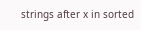strings after x in sorted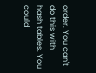order. You can't do this with hash tables. You could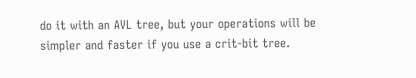do it with an AVL tree, but your operations will be simpler and faster if you use a crit-bit tree.